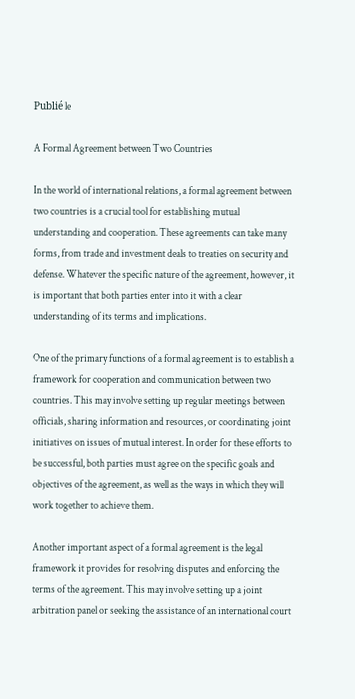Publié le

A Formal Agreement between Two Countries

In the world of international relations, a formal agreement between two countries is a crucial tool for establishing mutual understanding and cooperation. These agreements can take many forms, from trade and investment deals to treaties on security and defense. Whatever the specific nature of the agreement, however, it is important that both parties enter into it with a clear understanding of its terms and implications.

One of the primary functions of a formal agreement is to establish a framework for cooperation and communication between two countries. This may involve setting up regular meetings between officials, sharing information and resources, or coordinating joint initiatives on issues of mutual interest. In order for these efforts to be successful, both parties must agree on the specific goals and objectives of the agreement, as well as the ways in which they will work together to achieve them.

Another important aspect of a formal agreement is the legal framework it provides for resolving disputes and enforcing the terms of the agreement. This may involve setting up a joint arbitration panel or seeking the assistance of an international court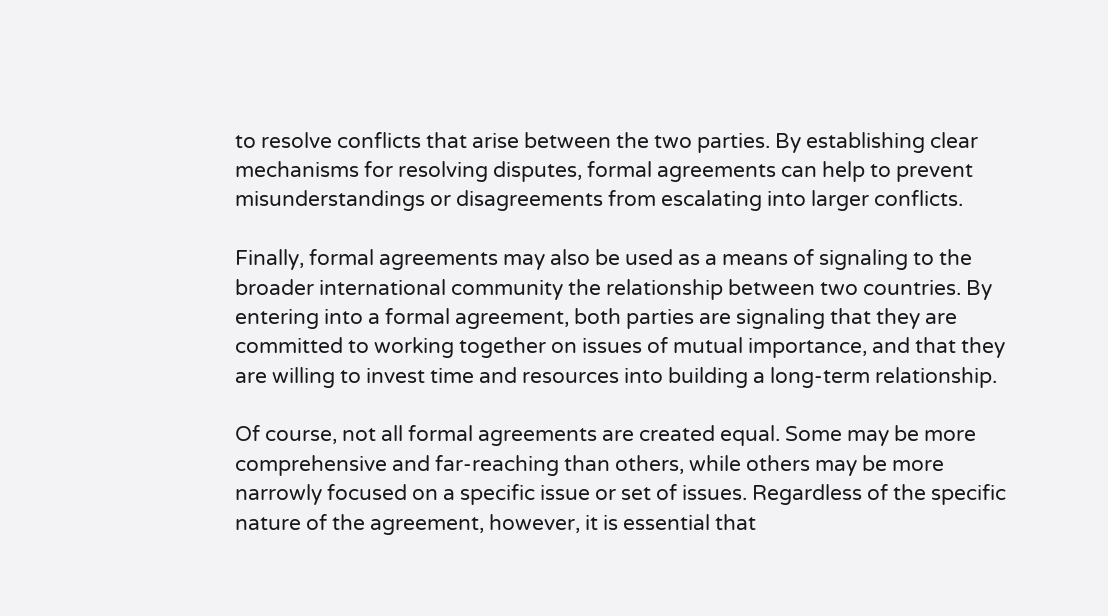to resolve conflicts that arise between the two parties. By establishing clear mechanisms for resolving disputes, formal agreements can help to prevent misunderstandings or disagreements from escalating into larger conflicts.

Finally, formal agreements may also be used as a means of signaling to the broader international community the relationship between two countries. By entering into a formal agreement, both parties are signaling that they are committed to working together on issues of mutual importance, and that they are willing to invest time and resources into building a long-term relationship.

Of course, not all formal agreements are created equal. Some may be more comprehensive and far-reaching than others, while others may be more narrowly focused on a specific issue or set of issues. Regardless of the specific nature of the agreement, however, it is essential that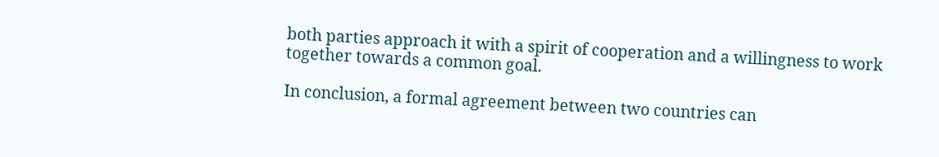both parties approach it with a spirit of cooperation and a willingness to work together towards a common goal.

In conclusion, a formal agreement between two countries can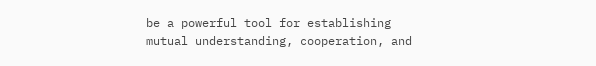be a powerful tool for establishing mutual understanding, cooperation, and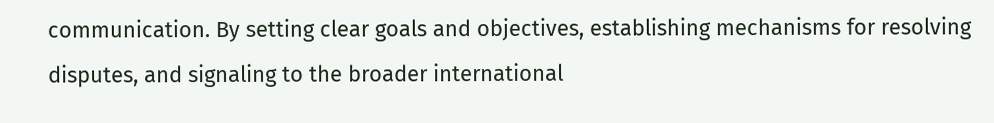communication. By setting clear goals and objectives, establishing mechanisms for resolving disputes, and signaling to the broader international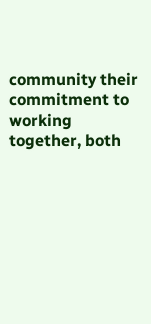community their commitment to working together, both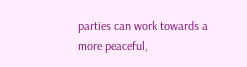parties can work towards a more peaceful,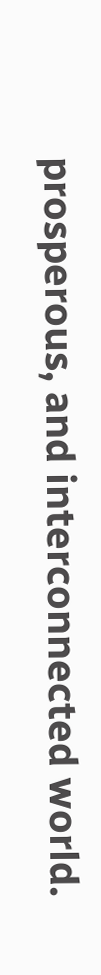prosperous, and interconnected world.